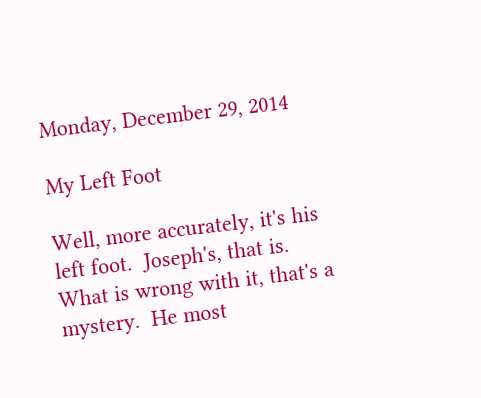Monday, December 29, 2014

My Left Foot

Well, more accurately, it's his left foot.  Joseph's, that is.  What is wrong with it, that's a mystery.  He most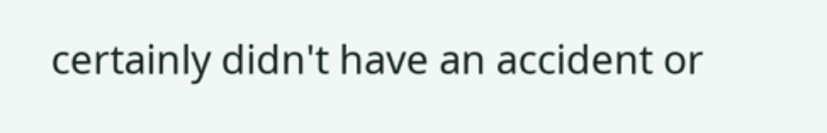certainly didn't have an accident or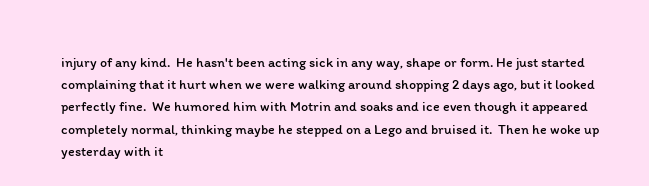injury of any kind.  He hasn't been acting sick in any way, shape or form. He just started complaining that it hurt when we were walking around shopping 2 days ago, but it looked perfectly fine.  We humored him with Motrin and soaks and ice even though it appeared completely normal, thinking maybe he stepped on a Lego and bruised it.  Then he woke up yesterday with it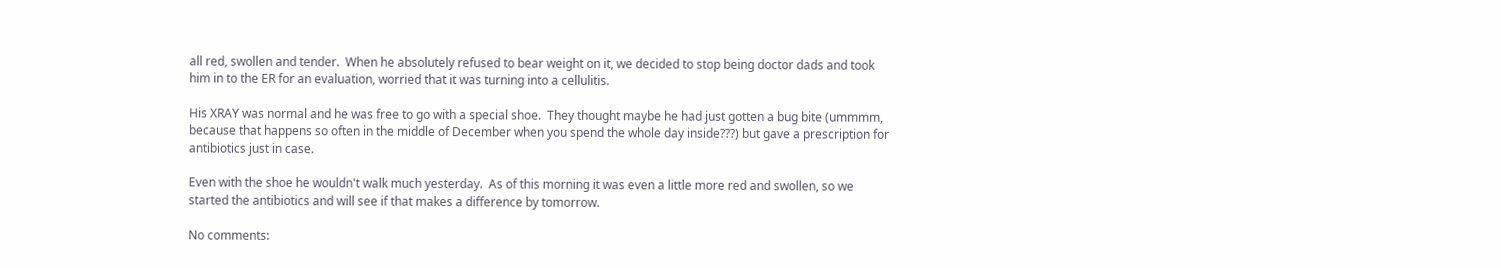all red, swollen and tender.  When he absolutely refused to bear weight on it, we decided to stop being doctor dads and took him in to the ER for an evaluation, worried that it was turning into a cellulitis.

His XRAY was normal and he was free to go with a special shoe.  They thought maybe he had just gotten a bug bite (ummmm, because that happens so often in the middle of December when you spend the whole day inside???) but gave a prescription for antibiotics just in case.

Even with the shoe he wouldn't walk much yesterday.  As of this morning it was even a little more red and swollen, so we started the antibiotics and will see if that makes a difference by tomorrow.

No comments: